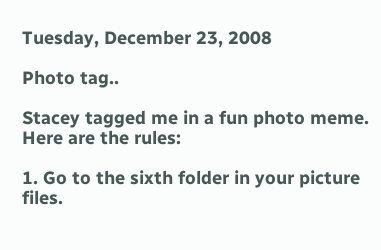Tuesday, December 23, 2008

Photo tag..

Stacey tagged me in a fun photo meme. Here are the rules:

1. Go to the sixth folder in your picture files.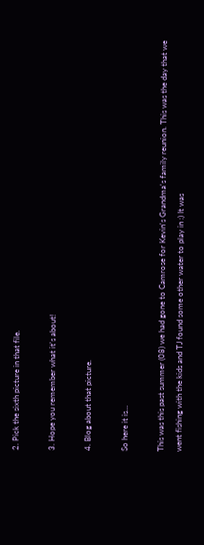2. Pick the sixth picture in that file.

3. Hope you remember what it's about!

4. Blog about that picture.

So here it is...

This was this past summer (08) we had gone to Camrose for Kevin's Grandma's family reunion. This was the day that we went fishing with the kids and TJ found some other water to play in :) It was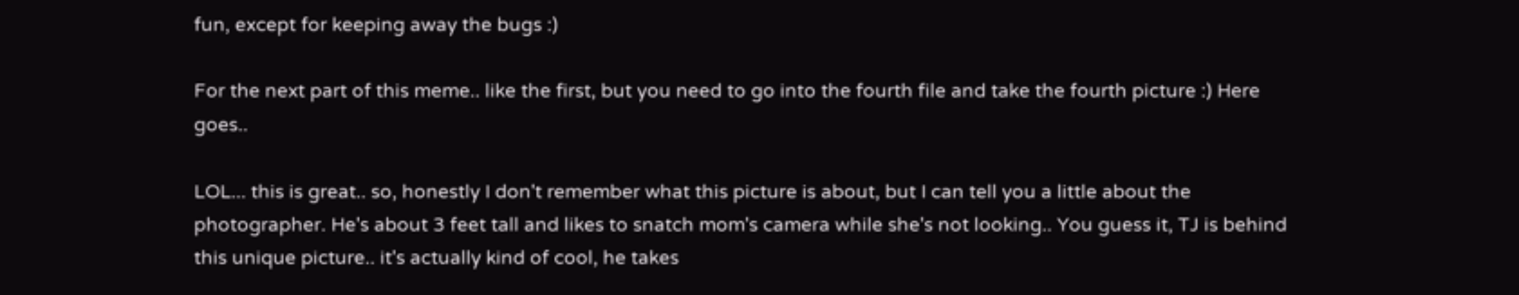fun, except for keeping away the bugs :)

For the next part of this meme.. like the first, but you need to go into the fourth file and take the fourth picture :) Here goes..

LOL... this is great.. so, honestly I don't remember what this picture is about, but I can tell you a little about the photographer. He's about 3 feet tall and likes to snatch mom's camera while she's not looking.. You guess it, TJ is behind this unique picture.. it's actually kind of cool, he takes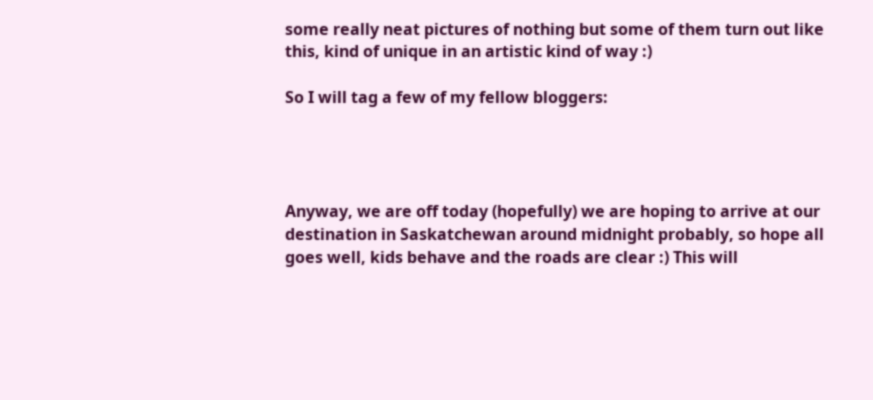some really neat pictures of nothing but some of them turn out like this, kind of unique in an artistic kind of way :)

So I will tag a few of my fellow bloggers:




Anyway, we are off today (hopefully) we are hoping to arrive at our destination in Saskatchewan around midnight probably, so hope all goes well, kids behave and the roads are clear :) This will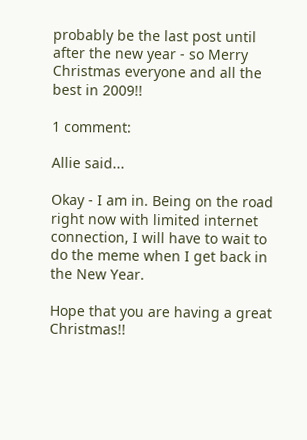probably be the last post until after the new year - so Merry Christmas everyone and all the best in 2009!!

1 comment:

Allie said...

Okay - I am in. Being on the road right now with limited internet connection, I will have to wait to do the meme when I get back in the New Year.

Hope that you are having a great Christmas!!